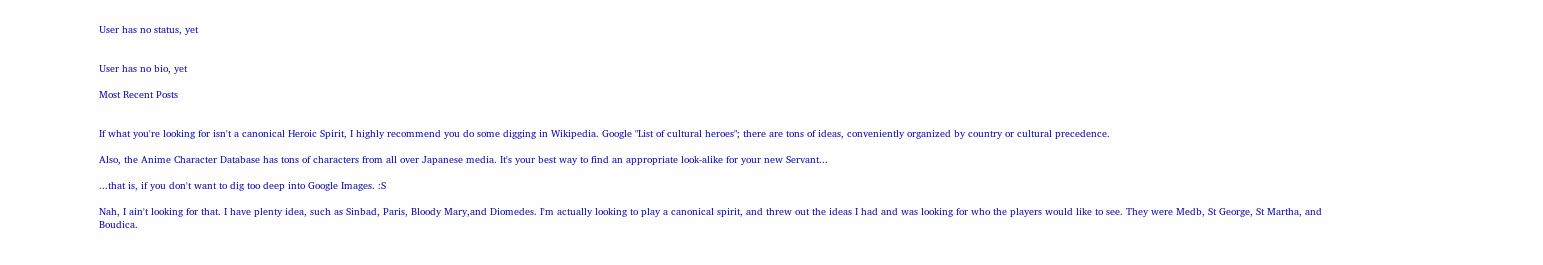User has no status, yet


User has no bio, yet

Most Recent Posts


If what you're looking for isn't a canonical Heroic Spirit, I highly recommend you do some digging in Wikipedia. Google "List of cultural heroes"; there are tons of ideas, conveniently organized by country or cultural precedence.

Also, the Anime Character Database has tons of characters from all over Japanese media. It's your best way to find an appropriate look-alike for your new Servant...

...that is, if you don't want to dig too deep into Google Images. :S

Nah, I ain't looking for that. I have plenty idea, such as Sinbad, Paris, Bloody Mary,and Diomedes. I'm actually looking to play a canonical spirit, and threw out the ideas I had and was looking for who the players would like to see. They were Medb, St George, St Martha, and Boudica.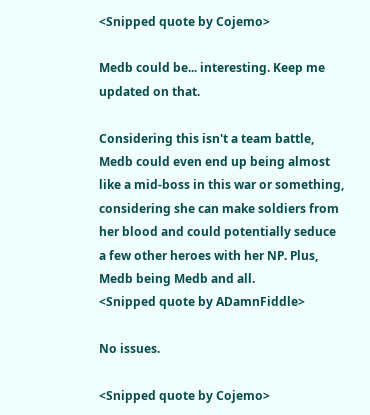<Snipped quote by Cojemo>

Medb could be... interesting. Keep me updated on that.

Considering this isn't a team battle, Medb could even end up being almost like a mid-boss in this war or something, considering she can make soldiers from her blood and could potentially seduce a few other heroes with her NP. Plus, Medb being Medb and all.
<Snipped quote by ADamnFiddle>

No issues.

<Snipped quote by Cojemo>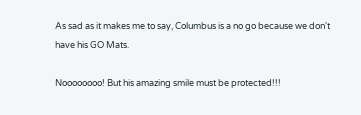As sad as it makes me to say, Columbus is a no go because we don't have his GO Mats.

Noooooooo! But his amazing smile must be protected!!!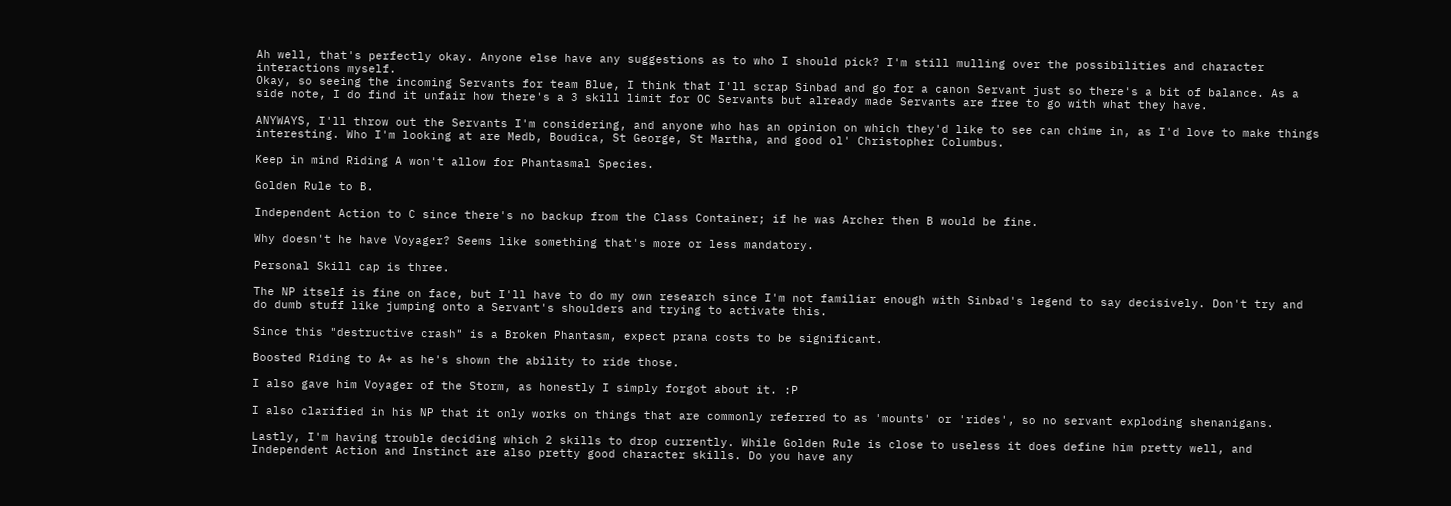Ah well, that's perfectly okay. Anyone else have any suggestions as to who I should pick? I'm still mulling over the possibilities and character interactions myself.
Okay, so seeing the incoming Servants for team Blue, I think that I'll scrap Sinbad and go for a canon Servant just so there's a bit of balance. As a side note, I do find it unfair how there's a 3 skill limit for OC Servants but already made Servants are free to go with what they have.

ANYWAYS, I'll throw out the Servants I'm considering, and anyone who has an opinion on which they'd like to see can chime in, as I'd love to make things interesting. Who I'm looking at are Medb, Boudica, St George, St Martha, and good ol' Christopher Columbus.

Keep in mind Riding A won't allow for Phantasmal Species.

Golden Rule to B.

Independent Action to C since there's no backup from the Class Container; if he was Archer then B would be fine.

Why doesn't he have Voyager? Seems like something that's more or less mandatory.

Personal Skill cap is three.

The NP itself is fine on face, but I'll have to do my own research since I'm not familiar enough with Sinbad's legend to say decisively. Don't try and do dumb stuff like jumping onto a Servant's shoulders and trying to activate this.

Since this "destructive crash" is a Broken Phantasm, expect prana costs to be significant.

Boosted Riding to A+ as he's shown the ability to ride those.

I also gave him Voyager of the Storm, as honestly I simply forgot about it. :P

I also clarified in his NP that it only works on things that are commonly referred to as 'mounts' or 'rides', so no servant exploding shenanigans.

Lastly, I'm having trouble deciding which 2 skills to drop currently. While Golden Rule is close to useless it does define him pretty well, and Independent Action and Instinct are also pretty good character skills. Do you have any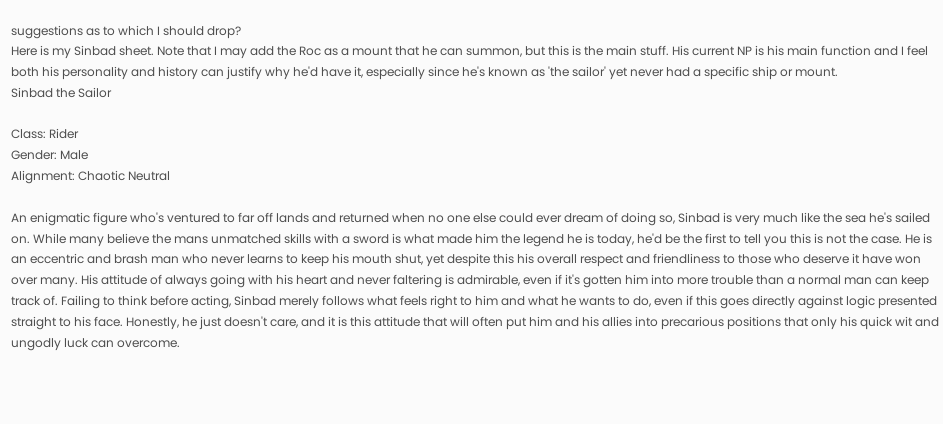suggestions as to which I should drop?
Here is my Sinbad sheet. Note that I may add the Roc as a mount that he can summon, but this is the main stuff. His current NP is his main function and I feel both his personality and history can justify why he'd have it, especially since he's known as 'the sailor' yet never had a specific ship or mount.
Sinbad the Sailor

Class: Rider
Gender: Male
Alignment: Chaotic Neutral

An enigmatic figure who's ventured to far off lands and returned when no one else could ever dream of doing so, Sinbad is very much like the sea he's sailed on. While many believe the mans unmatched skills with a sword is what made him the legend he is today, he'd be the first to tell you this is not the case. He is an eccentric and brash man who never learns to keep his mouth shut, yet despite this his overall respect and friendliness to those who deserve it have won over many. His attitude of always going with his heart and never faltering is admirable, even if it's gotten him into more trouble than a normal man can keep track of. Failing to think before acting, Sinbad merely follows what feels right to him and what he wants to do, even if this goes directly against logic presented straight to his face. Honestly, he just doesn't care, and it is this attitude that will often put him and his allies into precarious positions that only his quick wit and ungodly luck can overcome.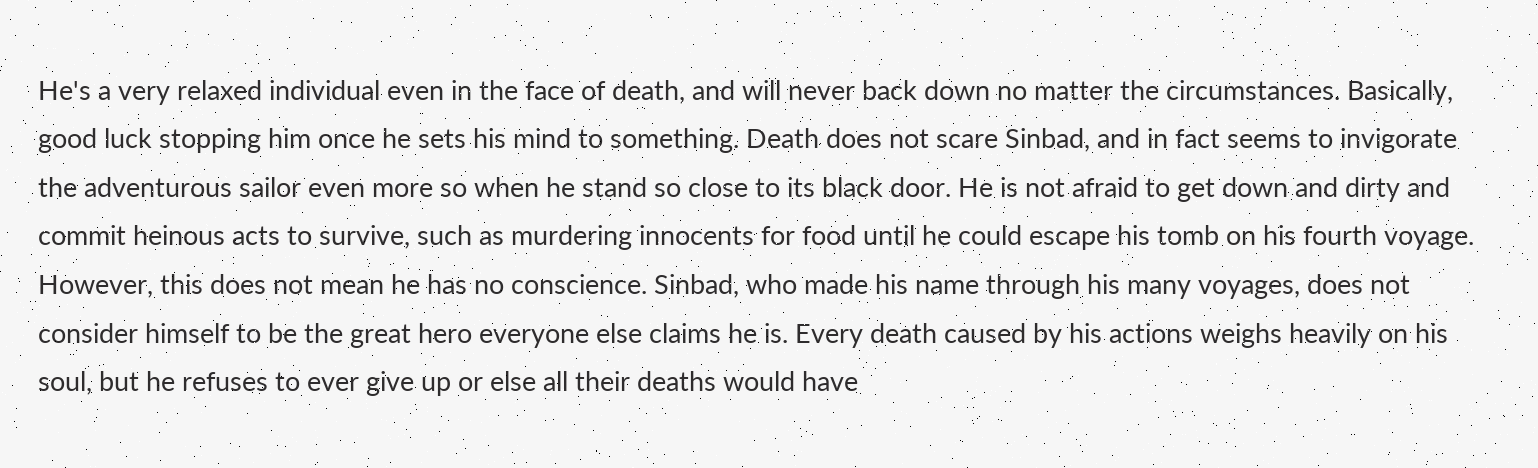He's a very relaxed individual even in the face of death, and will never back down no matter the circumstances. Basically, good luck stopping him once he sets his mind to something. Death does not scare Sinbad, and in fact seems to invigorate the adventurous sailor even more so when he stand so close to its black door. He is not afraid to get down and dirty and commit heinous acts to survive, such as murdering innocents for food until he could escape his tomb on his fourth voyage. However, this does not mean he has no conscience. Sinbad, who made his name through his many voyages, does not consider himself to be the great hero everyone else claims he is. Every death caused by his actions weighs heavily on his soul, but he refuses to ever give up or else all their deaths would have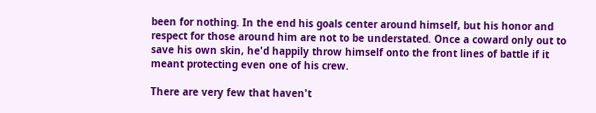been for nothing. In the end his goals center around himself, but his honor and respect for those around him are not to be understated. Once a coward only out to save his own skin, he'd happily throw himself onto the front lines of battle if it meant protecting even one of his crew.

There are very few that haven't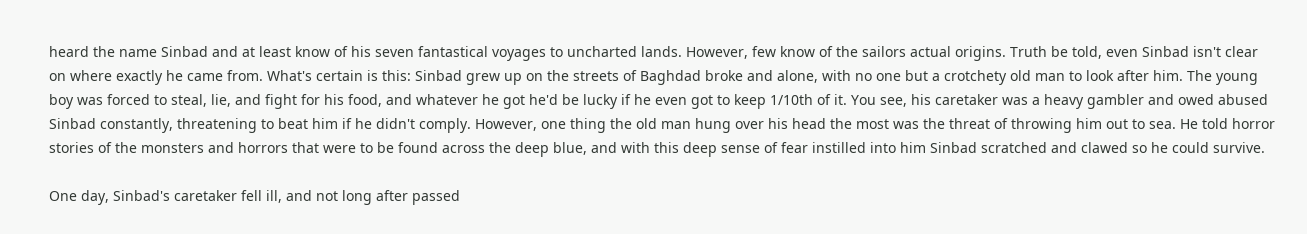heard the name Sinbad and at least know of his seven fantastical voyages to uncharted lands. However, few know of the sailors actual origins. Truth be told, even Sinbad isn't clear on where exactly he came from. What's certain is this: Sinbad grew up on the streets of Baghdad broke and alone, with no one but a crotchety old man to look after him. The young boy was forced to steal, lie, and fight for his food, and whatever he got he'd be lucky if he even got to keep 1/10th of it. You see, his caretaker was a heavy gambler and owed abused Sinbad constantly, threatening to beat him if he didn't comply. However, one thing the old man hung over his head the most was the threat of throwing him out to sea. He told horror stories of the monsters and horrors that were to be found across the deep blue, and with this deep sense of fear instilled into him Sinbad scratched and clawed so he could survive.

One day, Sinbad's caretaker fell ill, and not long after passed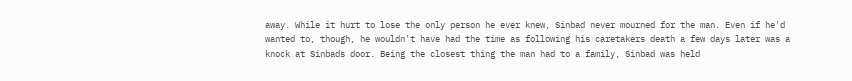away. While it hurt to lose the only person he ever knew, Sinbad never mourned for the man. Even if he'd wanted to, though, he wouldn't have had the time as following his caretakers death a few days later was a knock at Sinbads door. Being the closest thing the man had to a family, Sinbad was held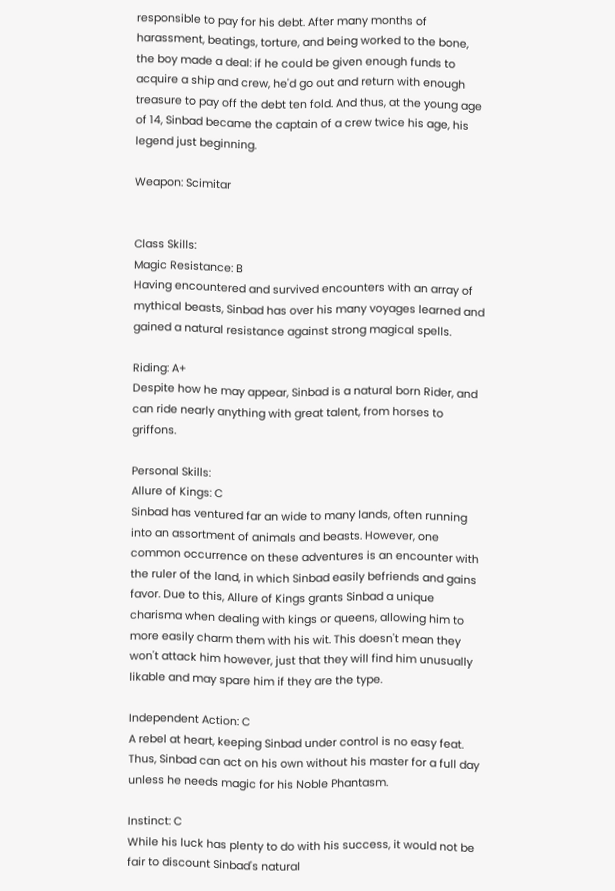responsible to pay for his debt. After many months of harassment, beatings, torture, and being worked to the bone, the boy made a deal: if he could be given enough funds to acquire a ship and crew, he'd go out and return with enough treasure to pay off the debt ten fold. And thus, at the young age of 14, Sinbad became the captain of a crew twice his age, his legend just beginning.

Weapon: Scimitar


Class Skills:
Magic Resistance: B
Having encountered and survived encounters with an array of mythical beasts, Sinbad has over his many voyages learned and gained a natural resistance against strong magical spells.

Riding: A+
Despite how he may appear, Sinbad is a natural born Rider, and can ride nearly anything with great talent, from horses to griffons.

Personal Skills:
Allure of Kings: C
Sinbad has ventured far an wide to many lands, often running into an assortment of animals and beasts. However, one common occurrence on these adventures is an encounter with the ruler of the land, in which Sinbad easily befriends and gains favor. Due to this, Allure of Kings grants Sinbad a unique charisma when dealing with kings or queens, allowing him to more easily charm them with his wit. This doesn't mean they won't attack him however, just that they will find him unusually likable and may spare him if they are the type.

Independent Action: C
A rebel at heart, keeping Sinbad under control is no easy feat. Thus, Sinbad can act on his own without his master for a full day unless he needs magic for his Noble Phantasm.

Instinct: C
While his luck has plenty to do with his success, it would not be fair to discount Sinbad's natural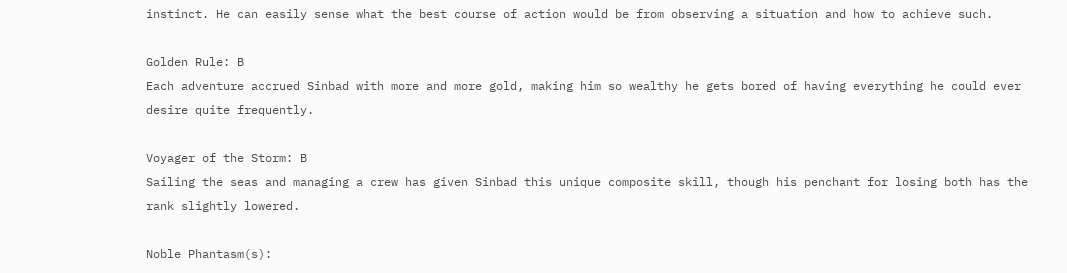instinct. He can easily sense what the best course of action would be from observing a situation and how to achieve such.

Golden Rule: B
Each adventure accrued Sinbad with more and more gold, making him so wealthy he gets bored of having everything he could ever desire quite frequently.

Voyager of the Storm: B
Sailing the seas and managing a crew has given Sinbad this unique composite skill, though his penchant for losing both has the rank slightly lowered.

Noble Phantasm(s):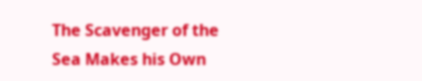The Scavenger of the Sea Makes his Own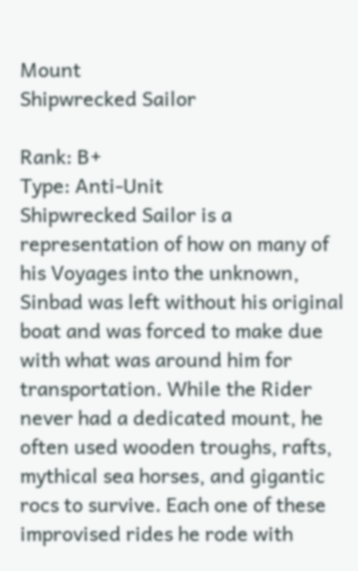Mount
Shipwrecked Sailor

Rank: B+
Type: Anti-Unit
Shipwrecked Sailor is a representation of how on many of his Voyages into the unknown, Sinbad was left without his original boat and was forced to make due with what was around him for transportation. While the Rider never had a dedicated mount, he often used wooden troughs, rafts, mythical sea horses, and gigantic rocs to survive. Each one of these improvised rides he rode with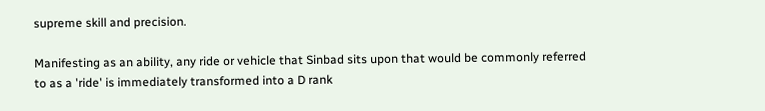supreme skill and precision.

Manifesting as an ability, any ride or vehicle that Sinbad sits upon that would be commonly referred to as a 'ride' is immediately transformed into a D rank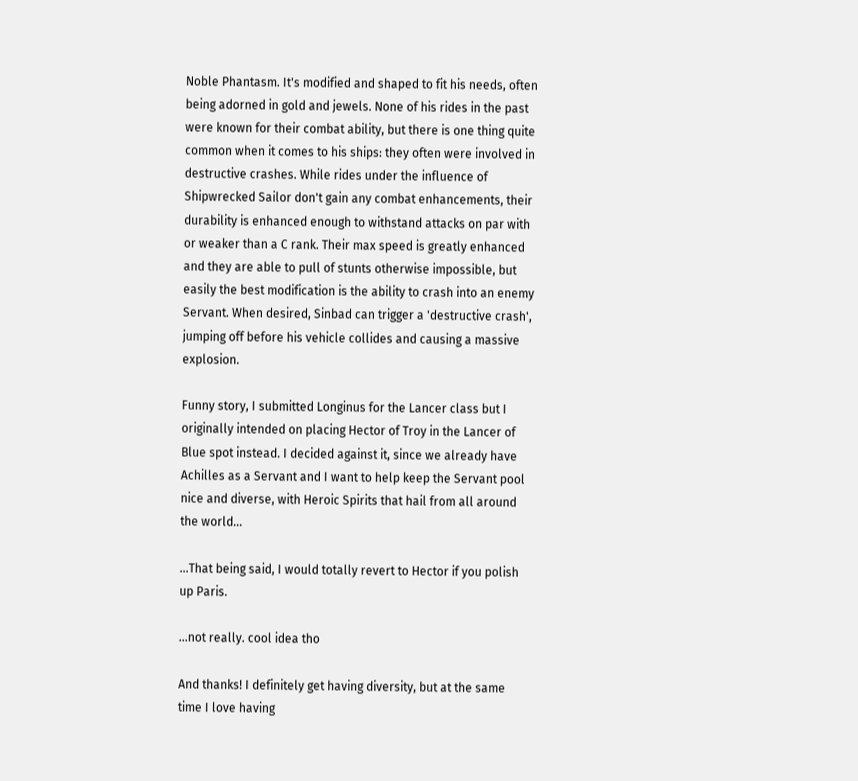Noble Phantasm. It's modified and shaped to fit his needs, often being adorned in gold and jewels. None of his rides in the past were known for their combat ability, but there is one thing quite common when it comes to his ships: they often were involved in destructive crashes. While rides under the influence of Shipwrecked Sailor don't gain any combat enhancements, their durability is enhanced enough to withstand attacks on par with or weaker than a C rank. Their max speed is greatly enhanced and they are able to pull of stunts otherwise impossible, but easily the best modification is the ability to crash into an enemy Servant. When desired, Sinbad can trigger a 'destructive crash', jumping off before his vehicle collides and causing a massive explosion.

Funny story, I submitted Longinus for the Lancer class but I originally intended on placing Hector of Troy in the Lancer of Blue spot instead. I decided against it, since we already have Achilles as a Servant and I want to help keep the Servant pool nice and diverse, with Heroic Spirits that hail from all around the world...

...That being said, I would totally revert to Hector if you polish up Paris.

...not really. cool idea tho

And thanks! I definitely get having diversity, but at the same time I love having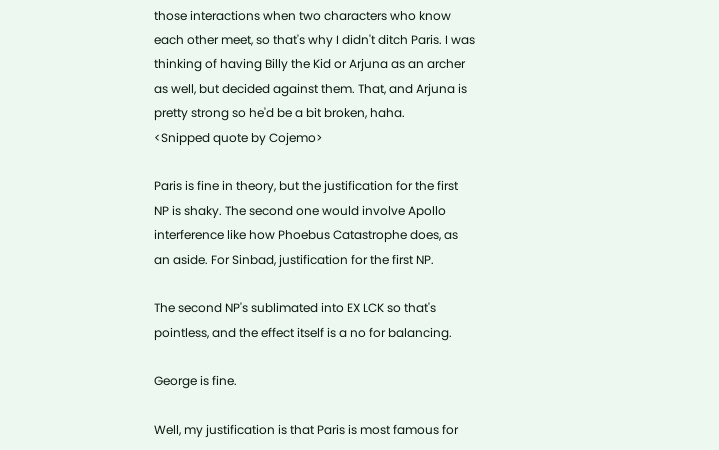those interactions when two characters who know each other meet, so that's why I didn't ditch Paris. I was thinking of having Billy the Kid or Arjuna as an archer as well, but decided against them. That, and Arjuna is pretty strong so he'd be a bit broken, haha.
<Snipped quote by Cojemo>

Paris is fine in theory, but the justification for the first NP is shaky. The second one would involve Apollo interference like how Phoebus Catastrophe does, as an aside. For Sinbad, justification for the first NP.

The second NP's sublimated into EX LCK so that's pointless, and the effect itself is a no for balancing.

George is fine.

Well, my justification is that Paris is most famous for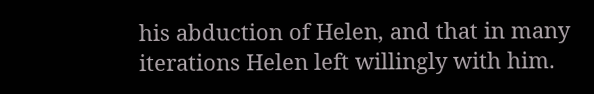his abduction of Helen, and that in many iterations Helen left willingly with him.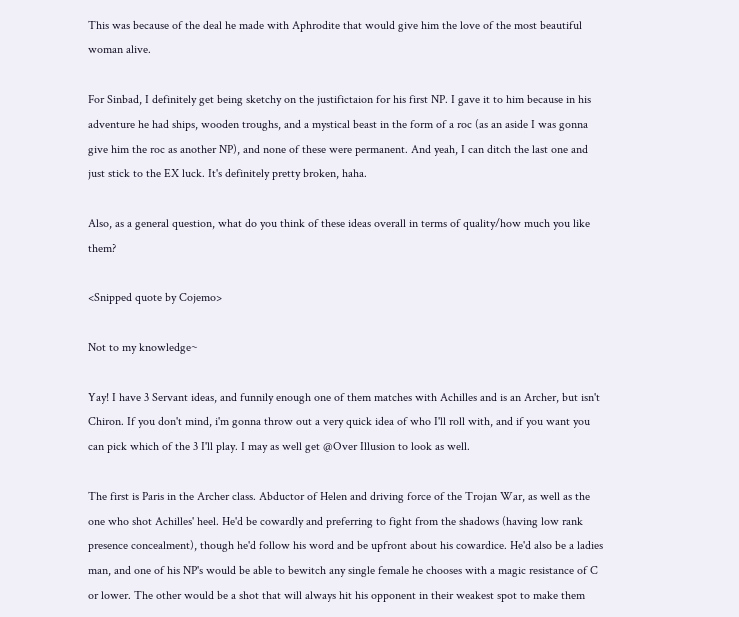This was because of the deal he made with Aphrodite that would give him the love of the most beautiful woman alive.

For Sinbad, I definitely get being sketchy on the justifictaion for his first NP. I gave it to him because in his adventure he had ships, wooden troughs, and a mystical beast in the form of a roc (as an aside I was gonna give him the roc as another NP), and none of these were permanent. And yeah, I can ditch the last one and just stick to the EX luck. It's definitely pretty broken, haha.

Also, as a general question, what do you think of these ideas overall in terms of quality/how much you like them?

<Snipped quote by Cojemo>

Not to my knowledge~

Yay! I have 3 Servant ideas, and funnily enough one of them matches with Achilles and is an Archer, but isn't Chiron. If you don't mind, i'm gonna throw out a very quick idea of who I'll roll with, and if you want you can pick which of the 3 I'll play. I may as well get @Over Illusion to look as well.

The first is Paris in the Archer class. Abductor of Helen and driving force of the Trojan War, as well as the one who shot Achilles' heel. He'd be cowardly and preferring to fight from the shadows (having low rank presence concealment), though he'd follow his word and be upfront about his cowardice. He'd also be a ladies man, and one of his NP's would be able to bewitch any single female he chooses with a magic resistance of C or lower. The other would be a shot that will always hit his opponent in their weakest spot to make them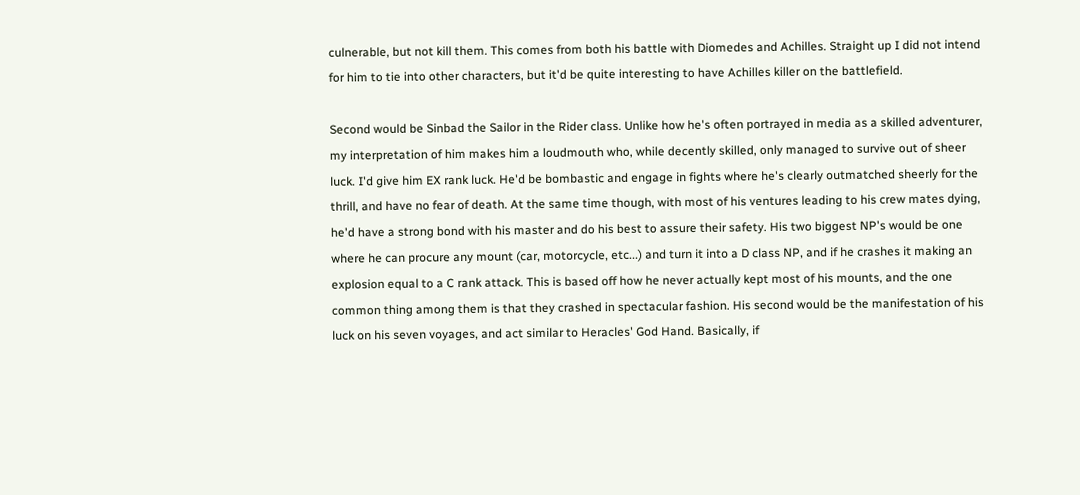culnerable, but not kill them. This comes from both his battle with Diomedes and Achilles. Straight up I did not intend for him to tie into other characters, but it'd be quite interesting to have Achilles killer on the battlefield.

Second would be Sinbad the Sailor in the Rider class. Unlike how he's often portrayed in media as a skilled adventurer, my interpretation of him makes him a loudmouth who, while decently skilled, only managed to survive out of sheer luck. I'd give him EX rank luck. He'd be bombastic and engage in fights where he's clearly outmatched sheerly for the thrill, and have no fear of death. At the same time though, with most of his ventures leading to his crew mates dying, he'd have a strong bond with his master and do his best to assure their safety. His two biggest NP's would be one where he can procure any mount (car, motorcycle, etc...) and turn it into a D class NP, and if he crashes it making an explosion equal to a C rank attack. This is based off how he never actually kept most of his mounts, and the one common thing among them is that they crashed in spectacular fashion. His second would be the manifestation of his luck on his seven voyages, and act similar to Heracles' God Hand. Basically, if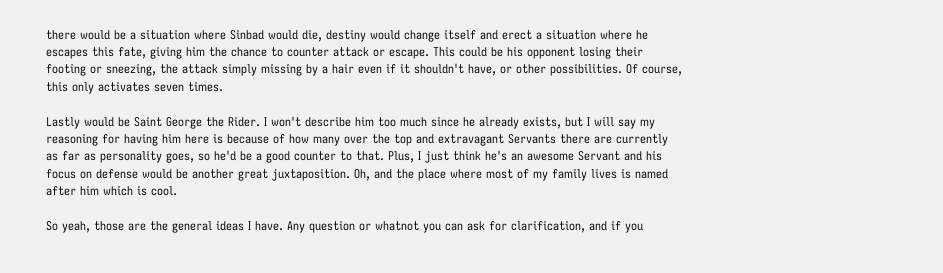there would be a situation where Sinbad would die, destiny would change itself and erect a situation where he escapes this fate, giving him the chance to counter attack or escape. This could be his opponent losing their footing or sneezing, the attack simply missing by a hair even if it shouldn't have, or other possibilities. Of course, this only activates seven times.

Lastly would be Saint George the Rider. I won't describe him too much since he already exists, but I will say my reasoning for having him here is because of how many over the top and extravagant Servants there are currently as far as personality goes, so he'd be a good counter to that. Plus, I just think he's an awesome Servant and his focus on defense would be another great juxtaposition. Oh, and the place where most of my family lives is named after him which is cool.

So yeah, those are the general ideas I have. Any question or whatnot you can ask for clarification, and if you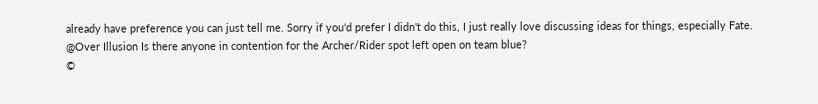already have preference you can just tell me. Sorry if you'd prefer I didn't do this, I just really love discussing ideas for things, especially Fate.
@Over Illusion Is there anyone in contention for the Archer/Rider spot left open on team blue?
©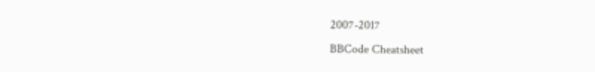2007-2017
BBCode Cheatsheet